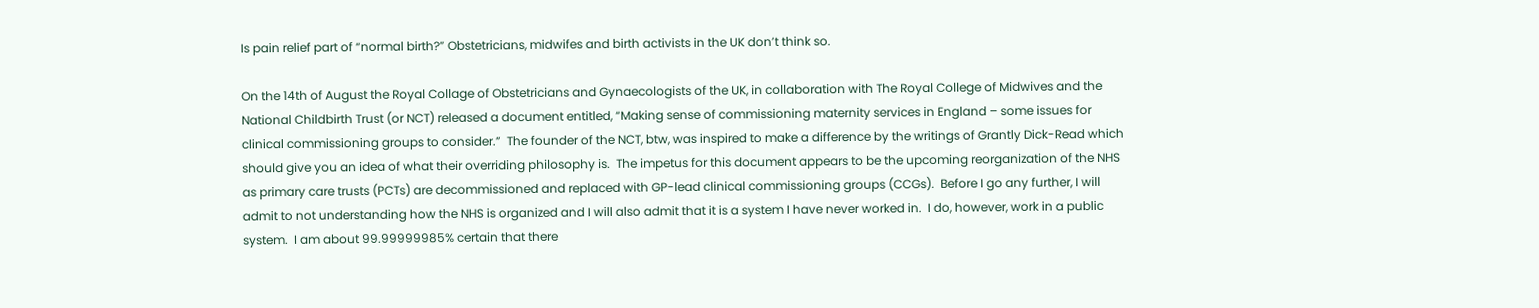Is pain relief part of “normal birth?” Obstetricians, midwifes and birth activists in the UK don’t think so.

On the 14th of August the Royal Collage of Obstetricians and Gynaecologists of the UK, in collaboration with The Royal College of Midwives and the National Childbirth Trust (or NCT) released a document entitled, “Making sense of commissioning maternity services in England – some issues for clinical commissioning groups to consider.”  The founder of the NCT, btw, was inspired to make a difference by the writings of Grantly Dick-Read which should give you an idea of what their overriding philosophy is.  The impetus for this document appears to be the upcoming reorganization of the NHS as primary care trusts (PCTs) are decommissioned and replaced with GP-lead clinical commissioning groups (CCGs).  Before I go any further, I will admit to not understanding how the NHS is organized and I will also admit that it is a system I have never worked in.  I do, however, work in a public system.  I am about 99.99999985% certain that there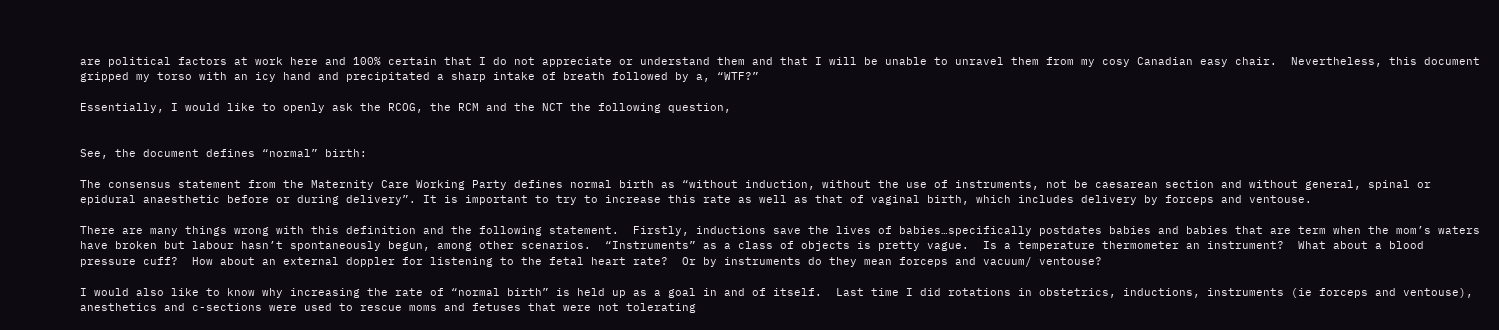are political factors at work here and 100% certain that I do not appreciate or understand them and that I will be unable to unravel them from my cosy Canadian easy chair.  Nevertheless, this document gripped my torso with an icy hand and precipitated a sharp intake of breath followed by a, “WTF?”

Essentially, I would like to openly ask the RCOG, the RCM and the NCT the following question,


See, the document defines “normal” birth:

The consensus statement from the Maternity Care Working Party defines normal birth as “without induction, without the use of instruments, not be caesarean section and without general, spinal or epidural anaesthetic before or during delivery”. It is important to try to increase this rate as well as that of vaginal birth, which includes delivery by forceps and ventouse.

There are many things wrong with this definition and the following statement.  Firstly, inductions save the lives of babies…specifically postdates babies and babies that are term when the mom’s waters have broken but labour hasn’t spontaneously begun, among other scenarios.  “Instruments” as a class of objects is pretty vague.  Is a temperature thermometer an instrument?  What about a blood pressure cuff?  How about an external doppler for listening to the fetal heart rate?  Or by instruments do they mean forceps and vacuum/ ventouse?

I would also like to know why increasing the rate of “normal birth” is held up as a goal in and of itself.  Last time I did rotations in obstetrics, inductions, instruments (ie forceps and ventouse), anesthetics and c-sections were used to rescue moms and fetuses that were not tolerating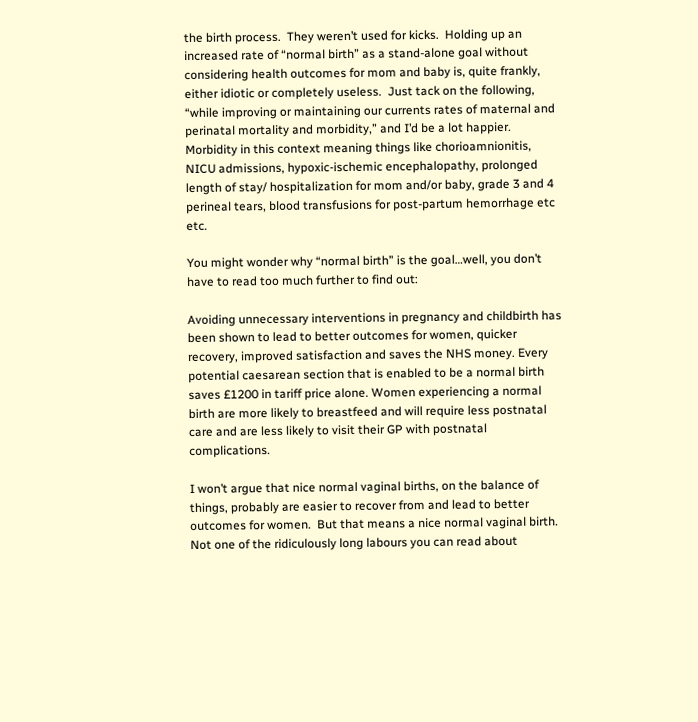the birth process.  They weren’t used for kicks.  Holding up an increased rate of “normal birth” as a stand-alone goal without considering health outcomes for mom and baby is, quite frankly, either idiotic or completely useless.  Just tack on the following, “while improving or maintaining our currents rates of maternal and perinatal mortality and morbidity,” and I’d be a lot happier.  Morbidity in this context meaning things like chorioamnionitis, NICU admissions, hypoxic-ischemic encephalopathy, prolonged length of stay/ hospitalization for mom and/or baby, grade 3 and 4 perineal tears, blood transfusions for post-partum hemorrhage etc etc.

You might wonder why “normal birth” is the goal…well, you don’t have to read too much further to find out:

Avoiding unnecessary interventions in pregnancy and childbirth has been shown to lead to better outcomes for women, quicker recovery, improved satisfaction and saves the NHS money. Every potential caesarean section that is enabled to be a normal birth saves £1200 in tariff price alone. Women experiencing a normal birth are more likely to breastfeed and will require less postnatal care and are less likely to visit their GP with postnatal complications.

I won’t argue that nice normal vaginal births, on the balance of things, probably are easier to recover from and lead to better outcomes for women.  But that means a nice normal vaginal birth.  Not one of the ridiculously long labours you can read about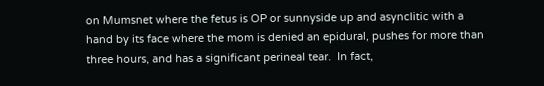on Mumsnet where the fetus is OP or sunnyside up and asynclitic with a hand by its face where the mom is denied an epidural, pushes for more than three hours, and has a significant perineal tear.  In fact,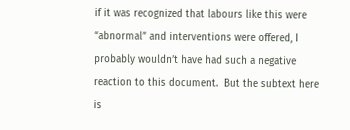if it was recognized that labours like this were “abnormal” and interventions were offered, I probably wouldn’t have had such a negative reaction to this document.  But the subtext here is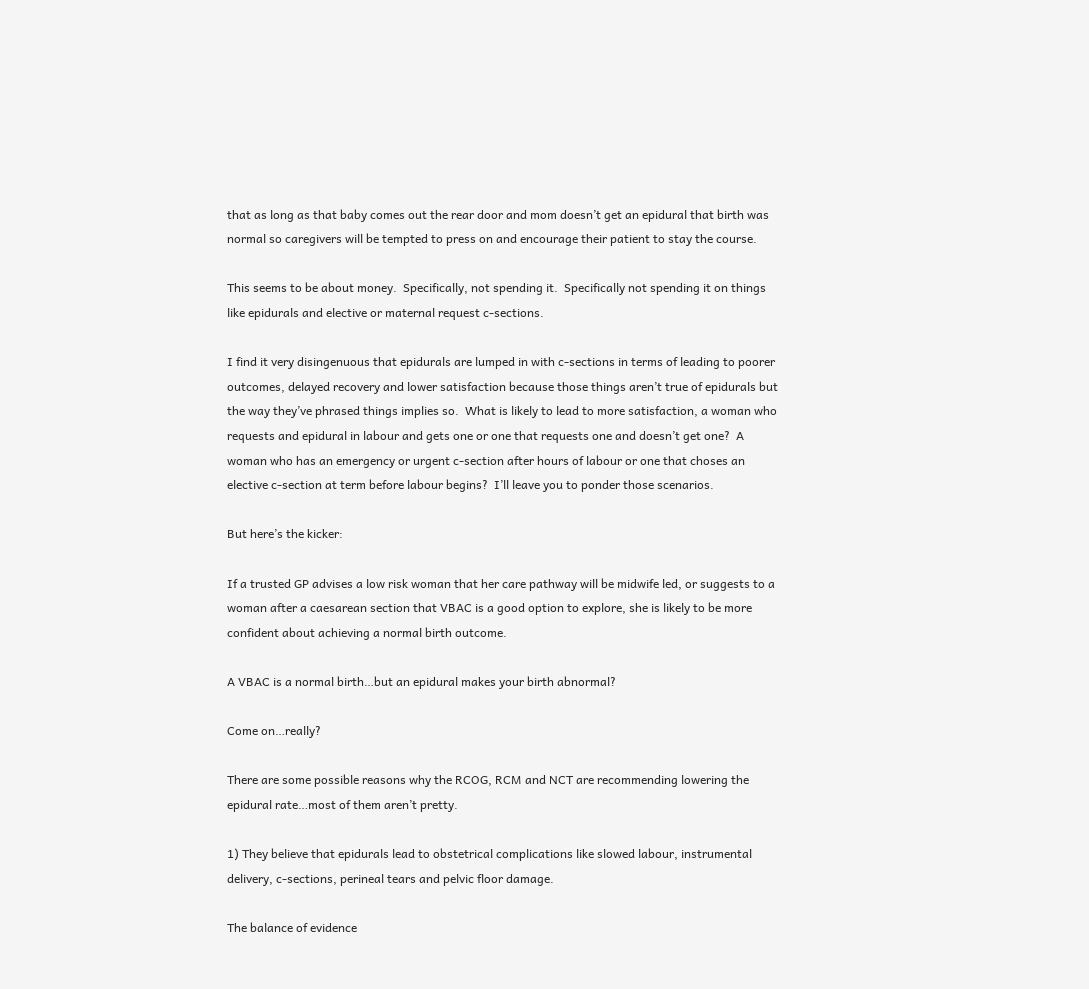that as long as that baby comes out the rear door and mom doesn’t get an epidural that birth was normal so caregivers will be tempted to press on and encourage their patient to stay the course.

This seems to be about money.  Specifically, not spending it.  Specifically not spending it on things like epidurals and elective or maternal request c-sections.

I find it very disingenuous that epidurals are lumped in with c-sections in terms of leading to poorer outcomes, delayed recovery and lower satisfaction because those things aren’t true of epidurals but the way they’ve phrased things implies so.  What is likely to lead to more satisfaction, a woman who requests and epidural in labour and gets one or one that requests one and doesn’t get one?  A woman who has an emergency or urgent c-section after hours of labour or one that choses an elective c-section at term before labour begins?  I’ll leave you to ponder those scenarios.

But here’s the kicker:

If a trusted GP advises a low risk woman that her care pathway will be midwife led, or suggests to a woman after a caesarean section that VBAC is a good option to explore, she is likely to be more confident about achieving a normal birth outcome.

A VBAC is a normal birth…but an epidural makes your birth abnormal?

Come on…really?

There are some possible reasons why the RCOG, RCM and NCT are recommending lowering the epidural rate…most of them aren’t pretty.

1) They believe that epidurals lead to obstetrical complications like slowed labour, instrumental delivery, c-sections, perineal tears and pelvic floor damage.

The balance of evidence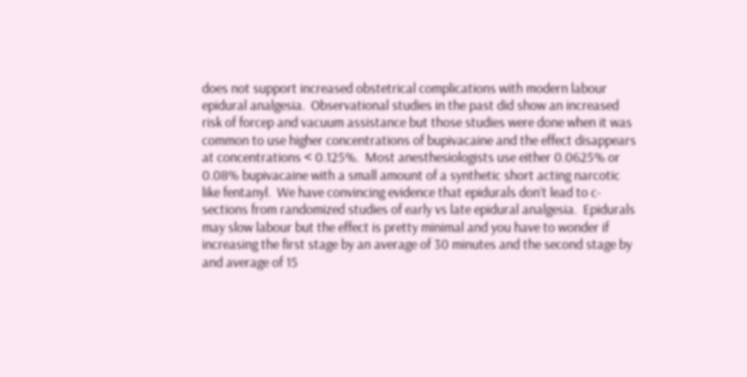does not support increased obstetrical complications with modern labour epidural analgesia.  Observational studies in the past did show an increased risk of forcep and vacuum assistance but those studies were done when it was common to use higher concentrations of bupivacaine and the effect disappears at concentrations < 0.125%.  Most anesthesiologists use either 0.0625% or 0.08% bupivacaine with a small amount of a synthetic short acting narcotic like fentanyl.  We have convincing evidence that epidurals don’t lead to c-sections from randomized studies of early vs late epidural analgesia.  Epidurals may slow labour but the effect is pretty minimal and you have to wonder if increasing the first stage by an average of 30 minutes and the second stage by and average of 15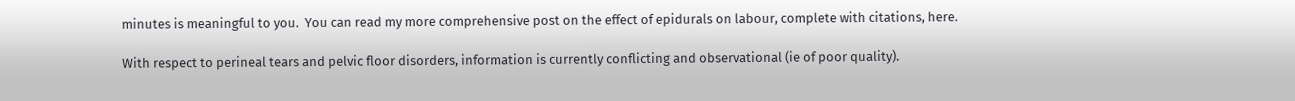minutes is meaningful to you.  You can read my more comprehensive post on the effect of epidurals on labour, complete with citations, here.

With respect to perineal tears and pelvic floor disorders, information is currently conflicting and observational (ie of poor quality).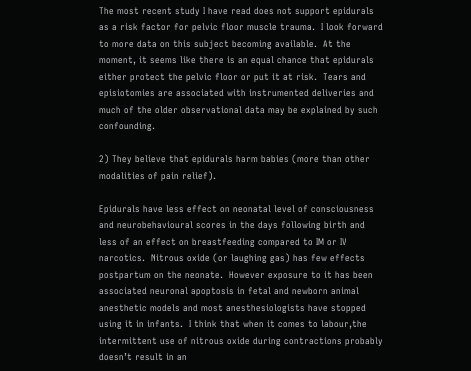The most recent study I have read does not support epidurals as a risk factor for pelvic floor muscle trauma.  I look forward to more data on this subject becoming available.  At the moment, it seems like there is an equal chance that epidurals either protect the pelvic floor or put it at risk.  Tears and episiotomies are associated with instrumented deliveries and much of the older observational data may be explained by such confounding.

2) They believe that epidurals harm babies (more than other modalities of pain relief).

Epidurals have less effect on neonatal level of consciousness and neurobehavioural scores in the days following birth and less of an effect on breastfeeding compared to IM or IV narcotics.  Nitrous oxide (or laughing gas) has few effects postpartum on the neonate.  However exposure to it has been associated neuronal apoptosis in fetal and newborn animal anesthetic models and most anesthesiologists have stopped using it in infants.  I think that when it comes to labour,the intermittent use of nitrous oxide during contractions probably doesn’t result in an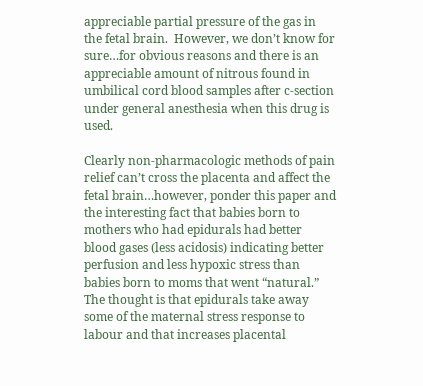appreciable partial pressure of the gas in the fetal brain.  However, we don’t know for sure…for obvious reasons and there is an appreciable amount of nitrous found in umbilical cord blood samples after c-section under general anesthesia when this drug is used.

Clearly non-pharmacologic methods of pain relief can’t cross the placenta and affect the fetal brain…however, ponder this paper and the interesting fact that babies born to mothers who had epidurals had better blood gases (less acidosis) indicating better perfusion and less hypoxic stress than babies born to moms that went “natural.”  The thought is that epidurals take away some of the maternal stress response to labour and that increases placental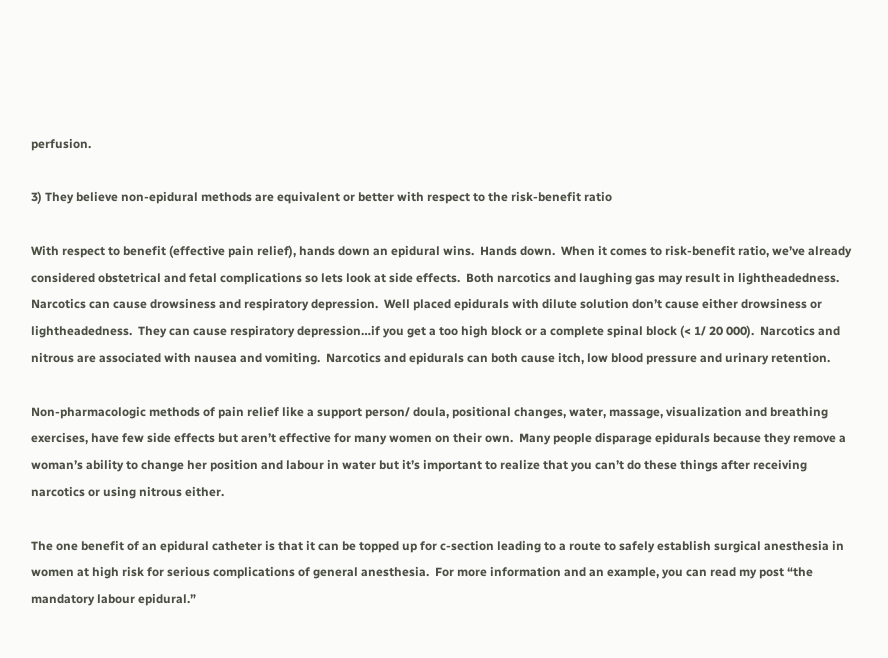perfusion.

3) They believe non-epidural methods are equivalent or better with respect to the risk-benefit ratio

With respect to benefit (effective pain relief), hands down an epidural wins.  Hands down.  When it comes to risk-benefit ratio, we’ve already considered obstetrical and fetal complications so lets look at side effects.  Both narcotics and laughing gas may result in lightheadedness.  Narcotics can cause drowsiness and respiratory depression.  Well placed epidurals with dilute solution don’t cause either drowsiness or lightheadedness.  They can cause respiratory depression…if you get a too high block or a complete spinal block (< 1/ 20 000).  Narcotics and nitrous are associated with nausea and vomiting.  Narcotics and epidurals can both cause itch, low blood pressure and urinary retention.

Non-pharmacologic methods of pain relief like a support person/ doula, positional changes, water, massage, visualization and breathing exercises, have few side effects but aren’t effective for many women on their own.  Many people disparage epidurals because they remove a woman’s ability to change her position and labour in water but it’s important to realize that you can’t do these things after receiving narcotics or using nitrous either.

The one benefit of an epidural catheter is that it can be topped up for c-section leading to a route to safely establish surgical anesthesia in women at high risk for serious complications of general anesthesia.  For more information and an example, you can read my post “the mandatory labour epidural.”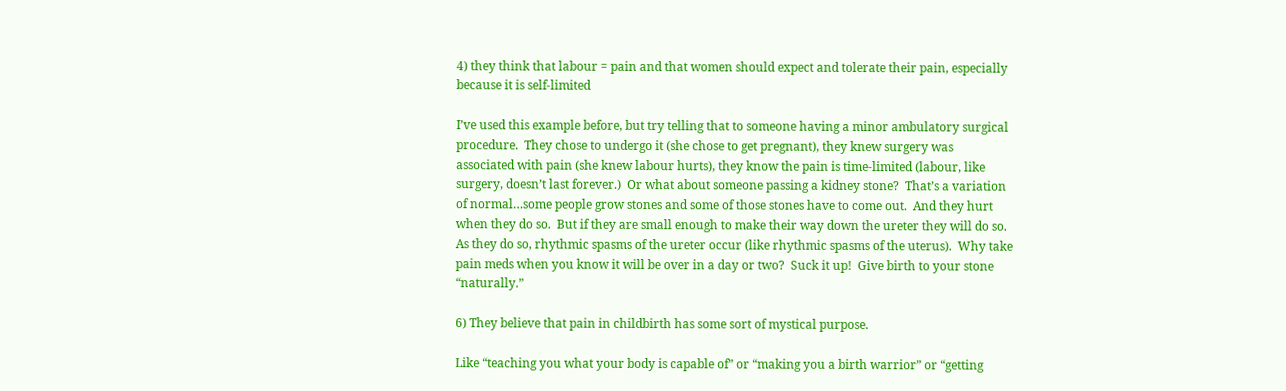4) they think that labour = pain and that women should expect and tolerate their pain, especially because it is self-limited

I’ve used this example before, but try telling that to someone having a minor ambulatory surgical procedure.  They chose to undergo it (she chose to get pregnant), they knew surgery was associated with pain (she knew labour hurts), they know the pain is time-limited (labour, like surgery, doesn’t last forever.)  Or what about someone passing a kidney stone?  That’s a variation of normal…some people grow stones and some of those stones have to come out.  And they hurt when they do so.  But if they are small enough to make their way down the ureter they will do so.  As they do so, rhythmic spasms of the ureter occur (like rhythmic spasms of the uterus).  Why take pain meds when you know it will be over in a day or two?  Suck it up!  Give birth to your stone “naturally.”

6) They believe that pain in childbirth has some sort of mystical purpose.

Like “teaching you what your body is capable of” or “making you a birth warrior” or “getting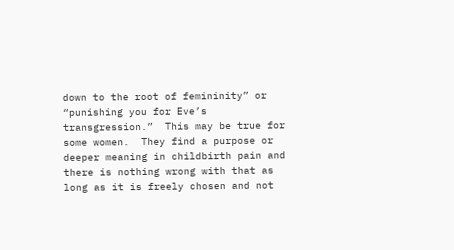down to the root of femininity” or “punishing you for Eve’s transgression.”  This may be true for some women.  They find a purpose or deeper meaning in childbirth pain and there is nothing wrong with that as long as it is freely chosen and not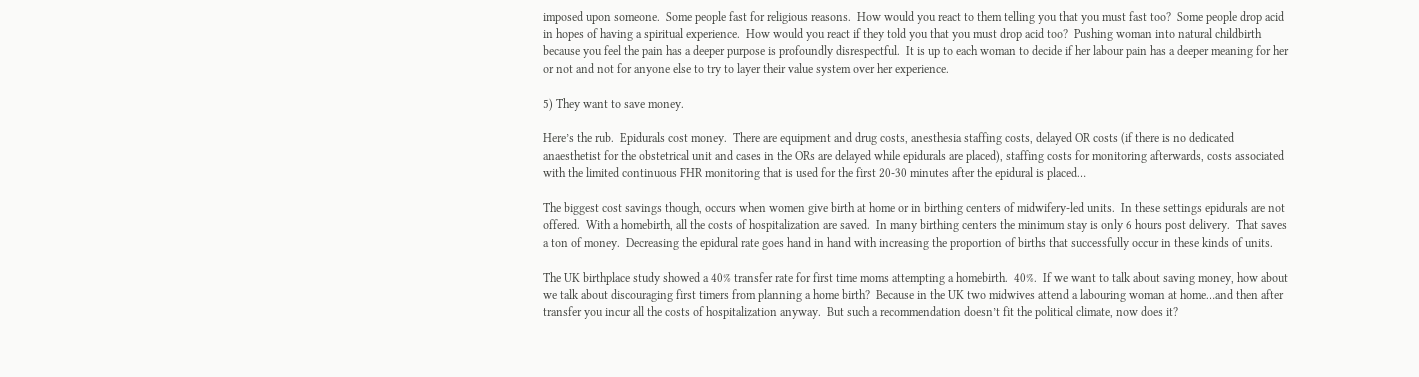imposed upon someone.  Some people fast for religious reasons.  How would you react to them telling you that you must fast too?  Some people drop acid in hopes of having a spiritual experience.  How would you react if they told you that you must drop acid too?  Pushing woman into natural childbirth because you feel the pain has a deeper purpose is profoundly disrespectful.  It is up to each woman to decide if her labour pain has a deeper meaning for her or not and not for anyone else to try to layer their value system over her experience.

5) They want to save money.

Here’s the rub.  Epidurals cost money.  There are equipment and drug costs, anesthesia staffing costs, delayed OR costs (if there is no dedicated anaesthetist for the obstetrical unit and cases in the ORs are delayed while epidurals are placed), staffing costs for monitoring afterwards, costs associated with the limited continuous FHR monitoring that is used for the first 20-30 minutes after the epidural is placed…

The biggest cost savings though, occurs when women give birth at home or in birthing centers of midwifery-led units.  In these settings epidurals are not offered.  With a homebirth, all the costs of hospitalization are saved.  In many birthing centers the minimum stay is only 6 hours post delivery.  That saves a ton of money.  Decreasing the epidural rate goes hand in hand with increasing the proportion of births that successfully occur in these kinds of units.

The UK birthplace study showed a 40% transfer rate for first time moms attempting a homebirth.  40%.  If we want to talk about saving money, how about we talk about discouraging first timers from planning a home birth?  Because in the UK two midwives attend a labouring woman at home…and then after transfer you incur all the costs of hospitalization anyway.  But such a recommendation doesn’t fit the political climate, now does it?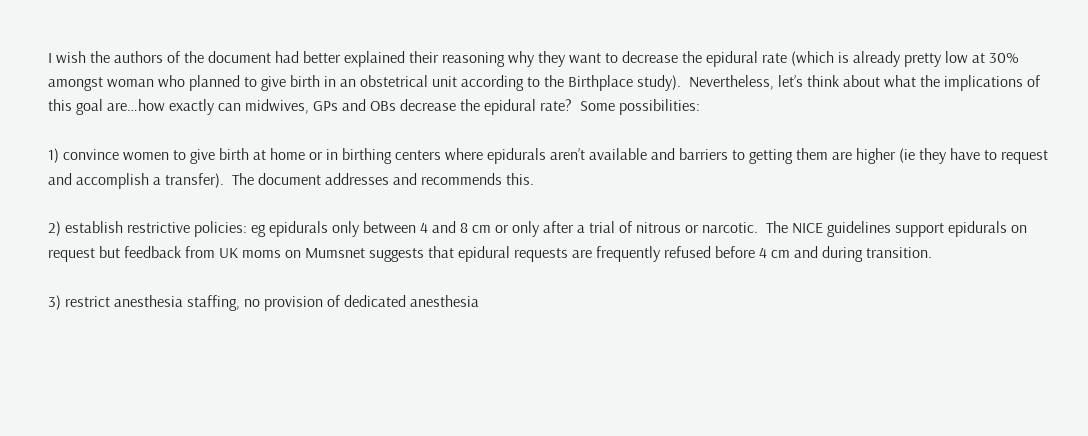I wish the authors of the document had better explained their reasoning why they want to decrease the epidural rate (which is already pretty low at 30% amongst woman who planned to give birth in an obstetrical unit according to the Birthplace study).  Nevertheless, let’s think about what the implications of this goal are…how exactly can midwives, GPs and OBs decrease the epidural rate?  Some possibilities:

1) convince women to give birth at home or in birthing centers where epidurals aren’t available and barriers to getting them are higher (ie they have to request and accomplish a transfer).  The document addresses and recommends this.

2) establish restrictive policies: eg epidurals only between 4 and 8 cm or only after a trial of nitrous or narcotic.  The NICE guidelines support epidurals on request but feedback from UK moms on Mumsnet suggests that epidural requests are frequently refused before 4 cm and during transition.

3) restrict anesthesia staffing, no provision of dedicated anesthesia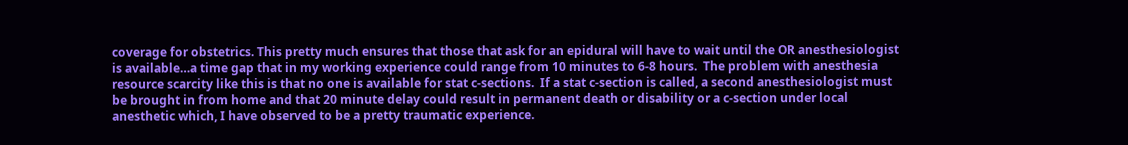coverage for obstetrics. This pretty much ensures that those that ask for an epidural will have to wait until the OR anesthesiologist is available…a time gap that in my working experience could range from 10 minutes to 6-8 hours.  The problem with anesthesia resource scarcity like this is that no one is available for stat c-sections.  If a stat c-section is called, a second anesthesiologist must be brought in from home and that 20 minute delay could result in permanent death or disability or a c-section under local anesthetic which, I have observed to be a pretty traumatic experience.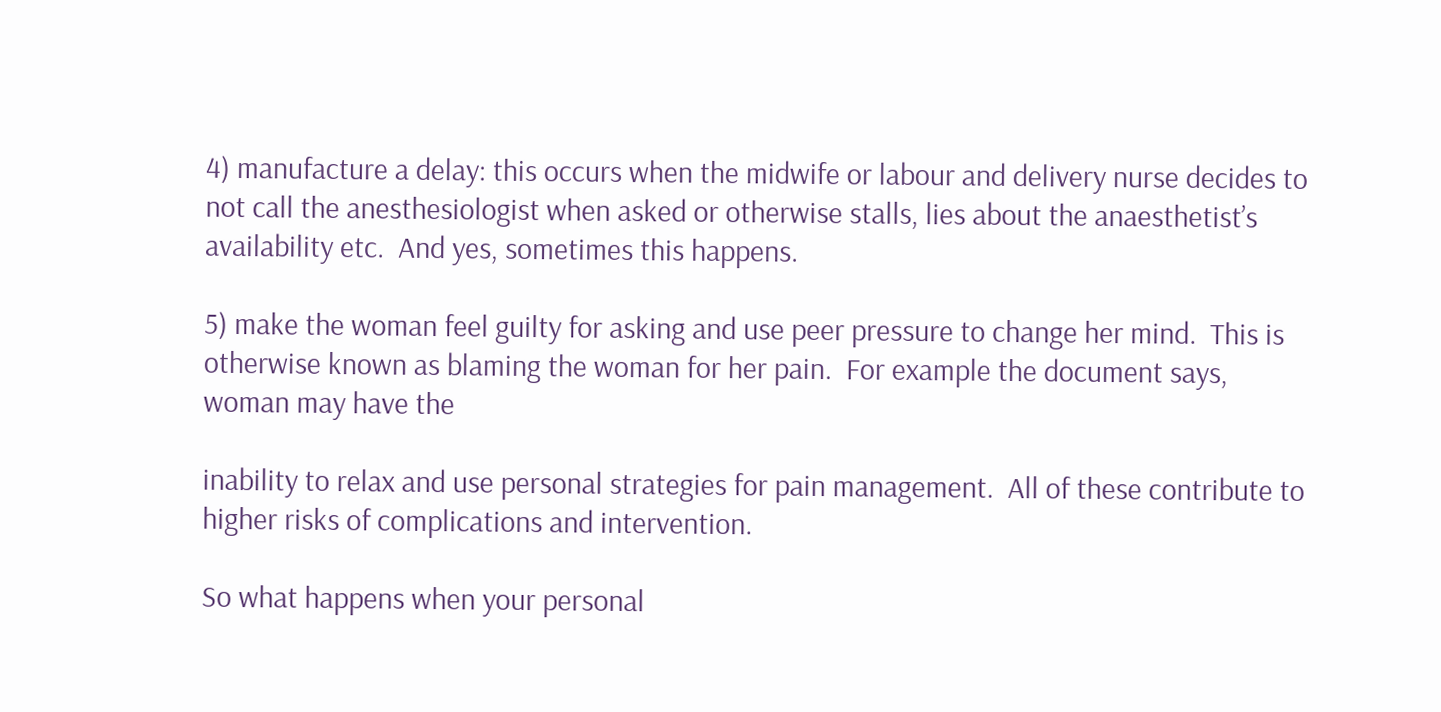4) manufacture a delay: this occurs when the midwife or labour and delivery nurse decides to not call the anesthesiologist when asked or otherwise stalls, lies about the anaesthetist’s availability etc.  And yes, sometimes this happens.

5) make the woman feel guilty for asking and use peer pressure to change her mind.  This is otherwise known as blaming the woman for her pain.  For example the document says, woman may have the

inability to relax and use personal strategies for pain management.  All of these contribute to higher risks of complications and intervention.

So what happens when your personal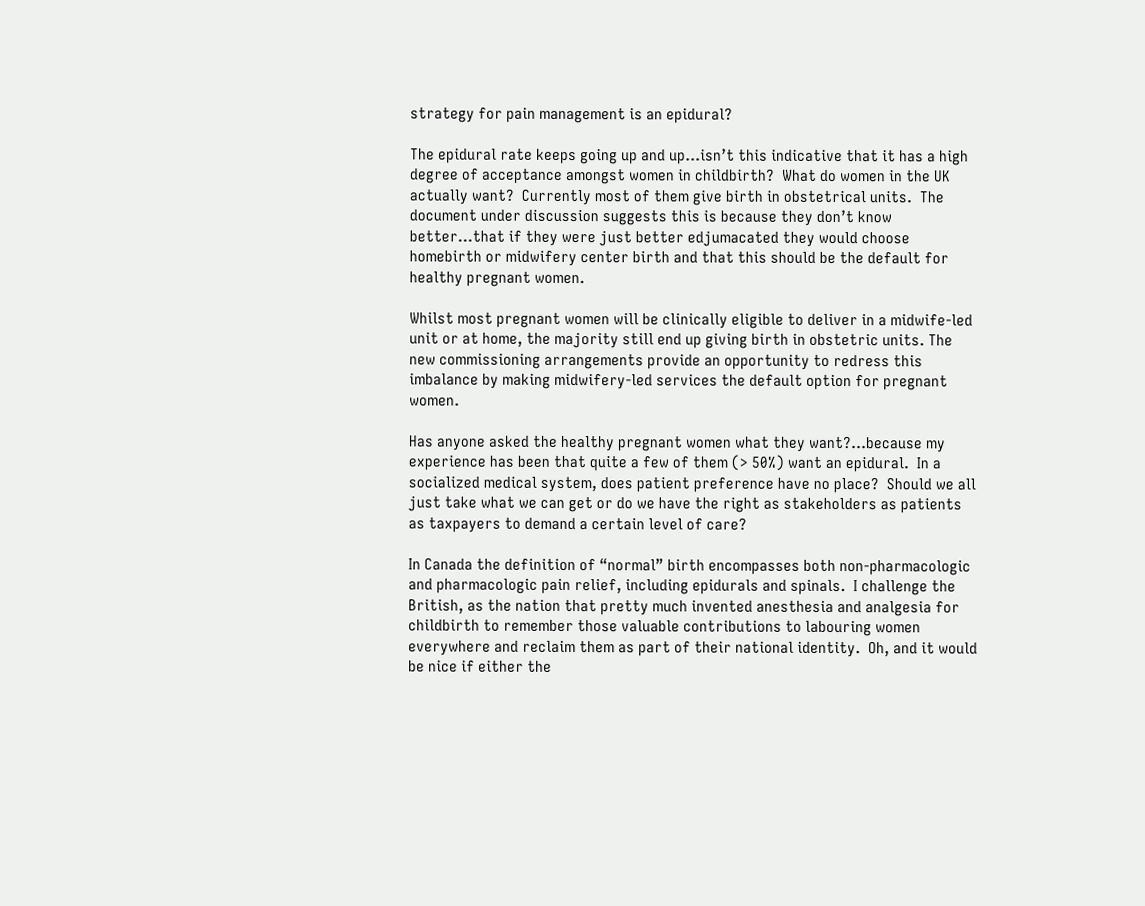strategy for pain management is an epidural?

The epidural rate keeps going up and up…isn’t this indicative that it has a high degree of acceptance amongst women in childbirth?  What do women in the UK actually want?  Currently most of them give birth in obstetrical units.  The document under discussion suggests this is because they don’t know better…that if they were just better edjumacated they would choose homebirth or midwifery center birth and that this should be the default for healthy pregnant women.

Whilst most pregnant women will be clinically eligible to deliver in a midwife-led unit or at home, the majority still end up giving birth in obstetric units. The new commissioning arrangements provide an opportunity to redress this imbalance by making midwifery-led services the default option for pregnant women.

Has anyone asked the healthy pregnant women what they want?…because my experience has been that quite a few of them (> 50%) want an epidural.  In a socialized medical system, does patient preference have no place?  Should we all just take what we can get or do we have the right as stakeholders as patients as taxpayers to demand a certain level of care?

In Canada the definition of “normal” birth encompasses both non-pharmacologic and pharmacologic pain relief, including epidurals and spinals.  I challenge the British, as the nation that pretty much invented anesthesia and analgesia for childbirth to remember those valuable contributions to labouring women everywhere and reclaim them as part of their national identity.  Oh, and it would be nice if either the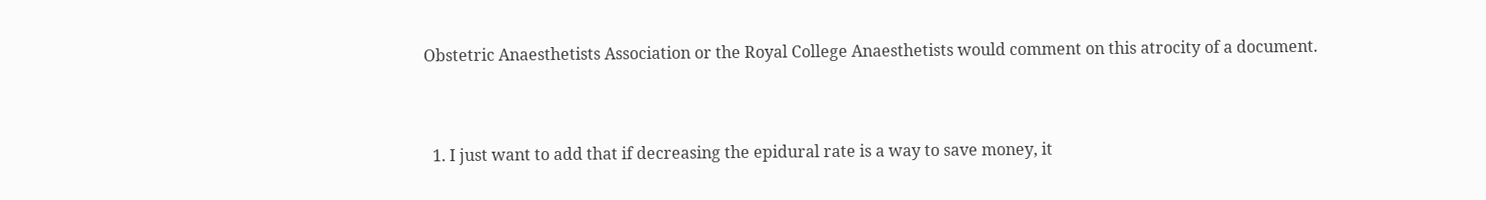Obstetric Anaesthetists Association or the Royal College Anaesthetists would comment on this atrocity of a document.


  1. I just want to add that if decreasing the epidural rate is a way to save money, it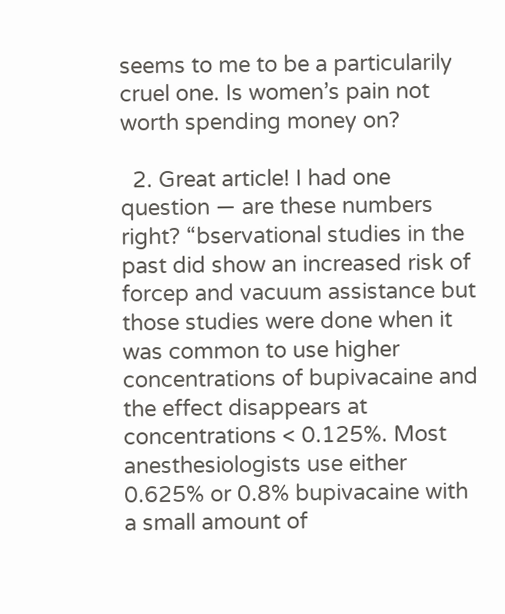seems to me to be a particularily cruel one. Is women’s pain not worth spending money on?

  2. Great article! I had one question — are these numbers right? “bservational studies in the past did show an increased risk of forcep and vacuum assistance but those studies were done when it was common to use higher concentrations of bupivacaine and the effect disappears at concentrations < 0.125%. Most anesthesiologists use either 0.625% or 0.8% bupivacaine with a small amount of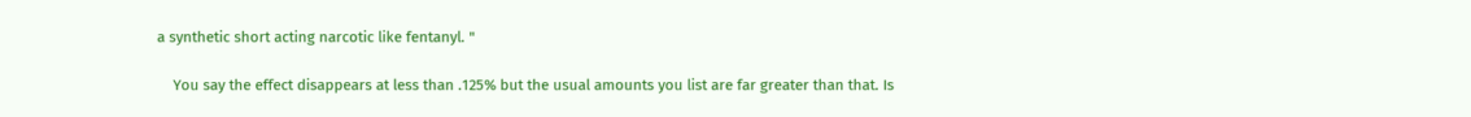a synthetic short acting narcotic like fentanyl. "

    You say the effect disappears at less than .125% but the usual amounts you list are far greater than that. Is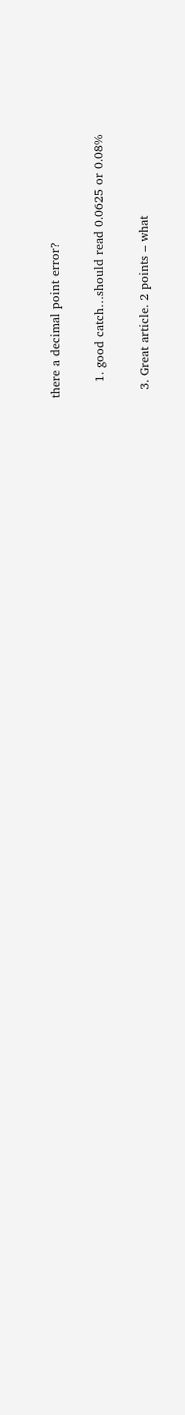there a decimal point error?

    1. good catch…should read 0.0625 or 0.08%

  3. Great article. 2 points – what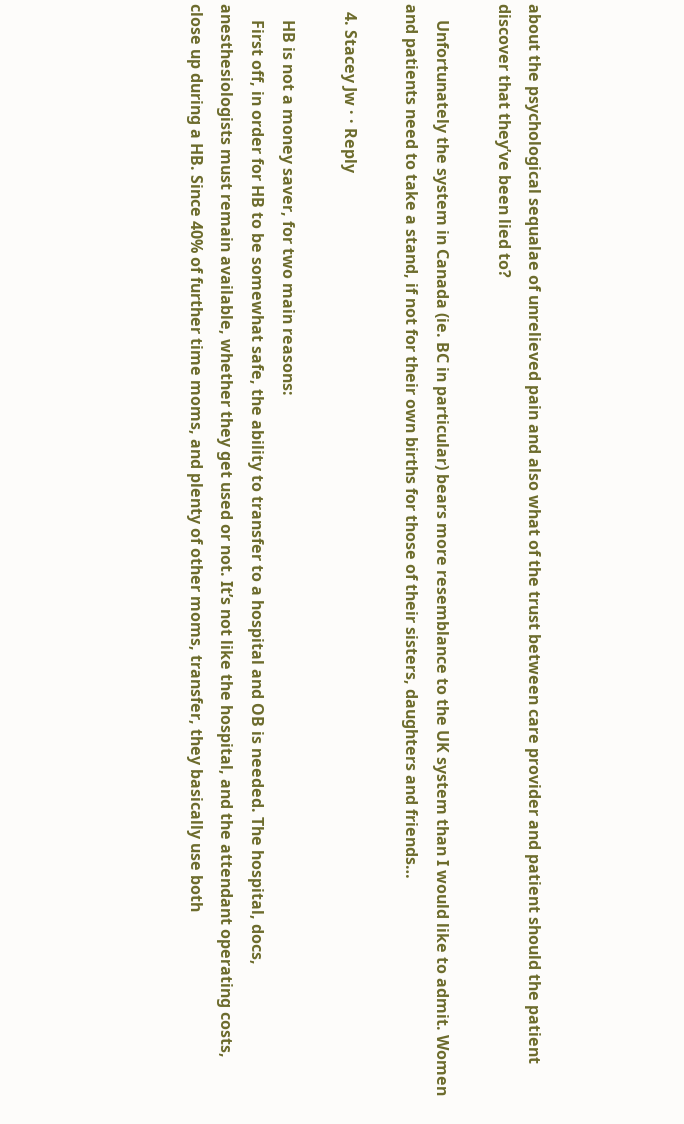about the psychological sequalae of unrelieved pain and also what of the trust between care provider and patient should the patient discover that they’ve been lied to?

    Unfortunately the system in Canada (ie. BC in particular) bears more resemblance to the UK system than I would like to admit. Women and patients need to take a stand, if not for their own births for those of their sisters, daughters and friends…

  4. Stacey Jw · · Reply

    HB is not a money saver, for two main reasons:
    First off, in order for HB to be somewhat safe, the ability to transfer to a hospital and OB is needed. The hospital, docs, anesthesiologists must remain available, whether they get used or not. It’s not like the hospital, and the attendant operating costs, close up during a HB. Since 40% of further time moms, and plenty of other moms, transfer, they basically use both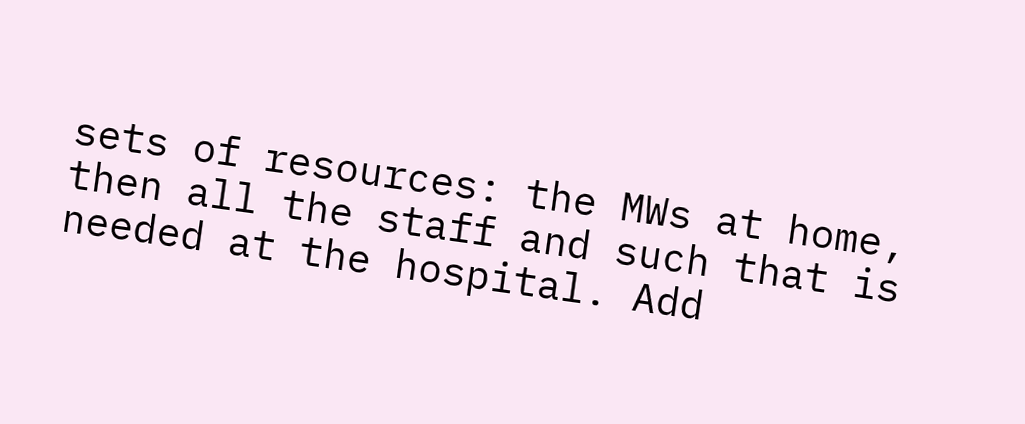sets of resources: the MWs at home, then all the staff and such that is needed at the hospital. Add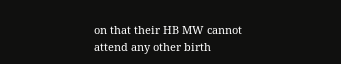on that their HB MW cannot attend any other birth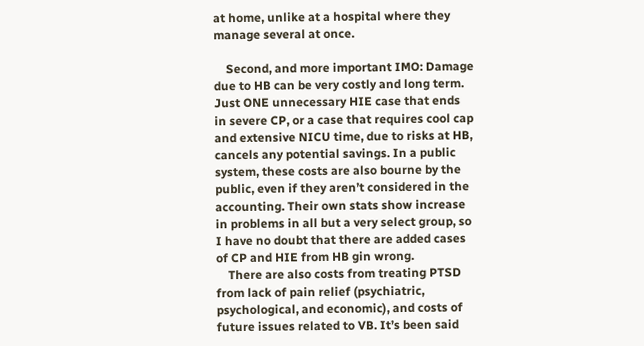at home, unlike at a hospital where they manage several at once.

    Second, and more important IMO: Damage due to HB can be very costly and long term. Just ONE unnecessary HIE case that ends in severe CP, or a case that requires cool cap and extensive NICU time, due to risks at HB, cancels any potential savings. In a public system, these costs are also bourne by the public, even if they aren’t considered in the accounting. Their own stats show increase in problems in all but a very select group, so I have no doubt that there are added cases of CP and HIE from HB gin wrong.
    There are also costs from treating PTSD from lack of pain relief (psychiatric, psychological, and economic), and costs of future issues related to VB. It’s been said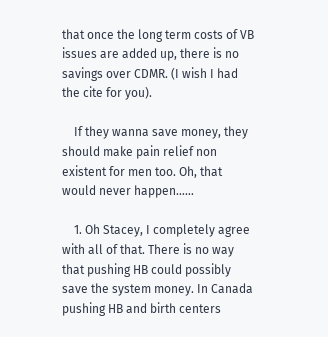that once the long term costs of VB issues are added up, there is no savings over CDMR. (I wish I had the cite for you).

    If they wanna save money, they should make pain relief non existent for men too. Oh, that would never happen……

    1. Oh Stacey, I completely agree with all of that. There is no way that pushing HB could possibly save the system money. In Canada pushing HB and birth centers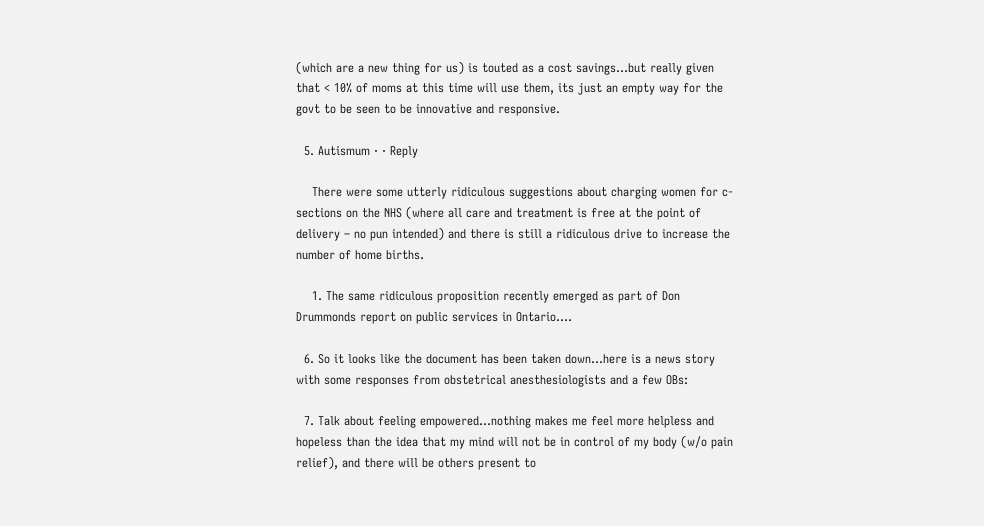(which are a new thing for us) is touted as a cost savings…but really given that < 10% of moms at this time will use them, its just an empty way for the govt to be seen to be innovative and responsive.

  5. Autismum · · Reply

    There were some utterly ridiculous suggestions about charging women for c-sections on the NHS (where all care and treatment is free at the point of delivery – no pun intended) and there is still a ridiculous drive to increase the number of home births.

    1. The same ridiculous proposition recently emerged as part of Don Drummonds report on public services in Ontario….

  6. So it looks like the document has been taken down…here is a news story with some responses from obstetrical anesthesiologists and a few OBs:

  7. Talk about feeling empowered…nothing makes me feel more helpless and hopeless than the idea that my mind will not be in control of my body (w/o pain relief), and there will be others present to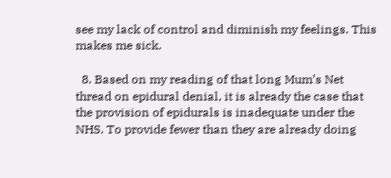see my lack of control and diminish my feelings. This makes me sick.

  8. Based on my reading of that long Mum’s Net thread on epidural denial, it is already the case that the provision of epidurals is inadequate under the NHS. To provide fewer than they are already doing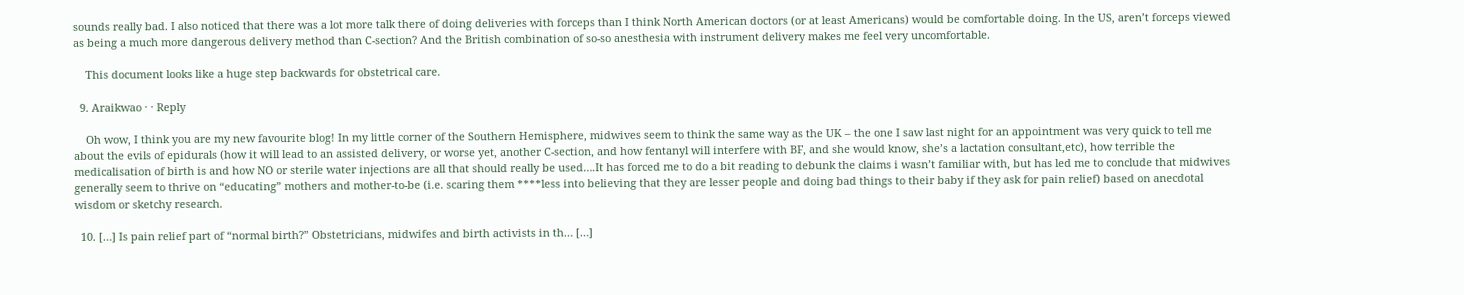sounds really bad. I also noticed that there was a lot more talk there of doing deliveries with forceps than I think North American doctors (or at least Americans) would be comfortable doing. In the US, aren’t forceps viewed as being a much more dangerous delivery method than C-section? And the British combination of so-so anesthesia with instrument delivery makes me feel very uncomfortable.

    This document looks like a huge step backwards for obstetrical care.

  9. Araikwao · · Reply

    Oh wow, I think you are my new favourite blog! In my little corner of the Southern Hemisphere, midwives seem to think the same way as the UK – the one I saw last night for an appointment was very quick to tell me about the evils of epidurals (how it will lead to an assisted delivery, or worse yet, another C-section, and how fentanyl will interfere with BF, and she would know, she’s a lactation consultant,etc), how terrible the medicalisation of birth is and how NO or sterile water injections are all that should really be used….It has forced me to do a bit reading to debunk the claims i wasn’t familiar with, but has led me to conclude that midwives generally seem to thrive on “educating” mothers and mother-to-be (i.e. scaring them ****less into believing that they are lesser people and doing bad things to their baby if they ask for pain relief) based on anecdotal wisdom or sketchy research.

  10. […] Is pain relief part of “normal birth?” Obstetricians, midwifes and birth activists in th… […]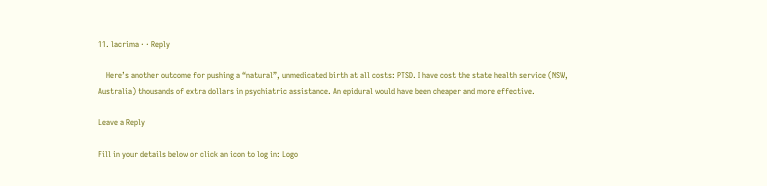11. lacrima · · Reply

    Here’s another outcome for pushing a “natural”, unmedicated birth at all costs: PTSD. I have cost the state health service (NSW, Australia) thousands of extra dollars in psychiatric assistance. An epidural would have been cheaper and more effective.

Leave a Reply

Fill in your details below or click an icon to log in: Logo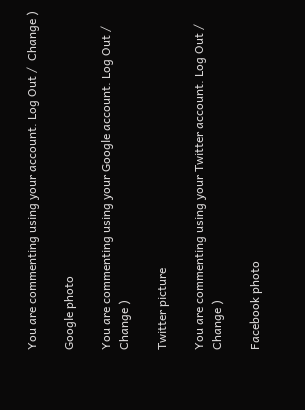You are commenting using your account. Log Out /  Change )

Google photo

You are commenting using your Google account. Log Out /  Change )

Twitter picture

You are commenting using your Twitter account. Log Out /  Change )

Facebook photo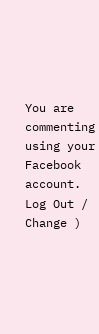You are commenting using your Facebook account. Log Out /  Change )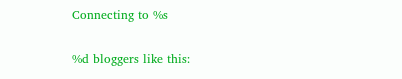Connecting to %s

%d bloggers like this: